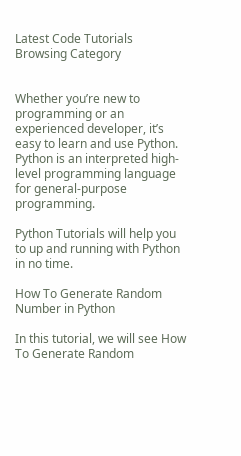Latest Code Tutorials
Browsing Category


Whether you’re new to programming or an experienced developer, it’s easy to learn and use Python. Python is an interpreted high-level programming language for general-purpose programming.

Python Tutorials will help you to up and running with Python in no time.

How To Generate Random Number in Python

In this tutorial, we will see How To Generate Random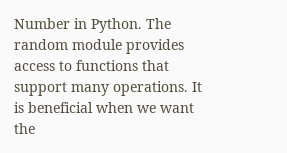Number in Python. The random module provides access to functions that support many operations. It is beneficial when we want the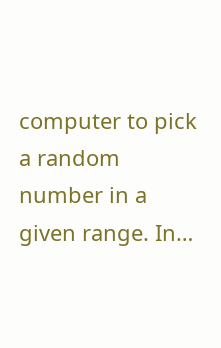computer to pick a random number in a given range. In…